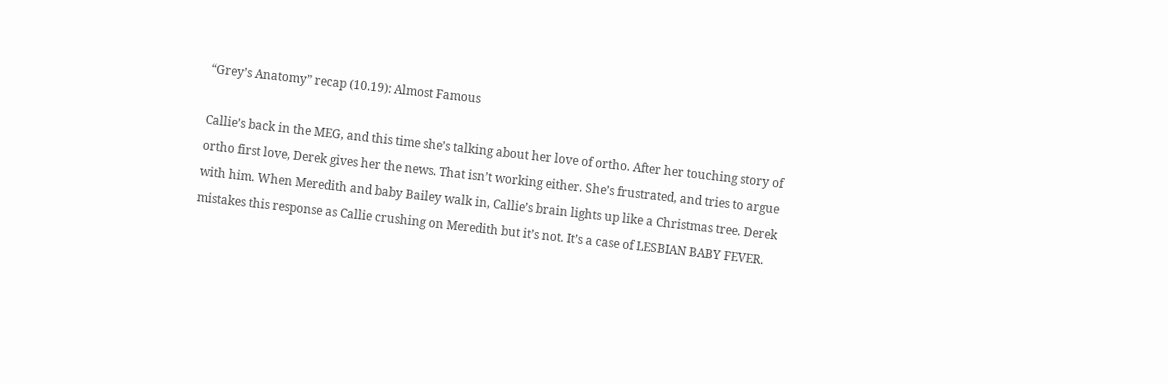“Grey’s Anatomy” recap (10.19): Almost Famous

Callie’s back in the MEG, and this time she’s talking about her love of ortho. After her touching story of ortho first love, Derek gives her the news. That isn’t working either. She’s frustrated, and tries to argue with him. When Meredith and baby Bailey walk in, Callie’s brain lights up like a Christmas tree. Derek mistakes this response as Callie crushing on Meredith but it’s not. It’s a case of LESBIAN BABY FEVER.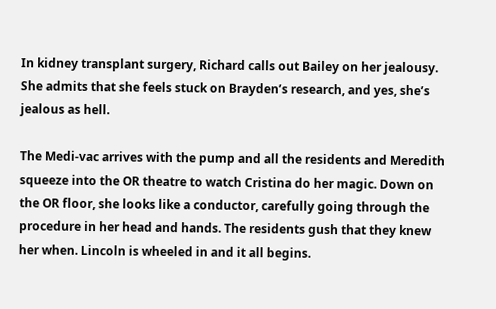In kidney transplant surgery, Richard calls out Bailey on her jealousy. She admits that she feels stuck on Brayden’s research, and yes, she’s jealous as hell.

The Medi-vac arrives with the pump and all the residents and Meredith squeeze into the OR theatre to watch Cristina do her magic. Down on the OR floor, she looks like a conductor, carefully going through the procedure in her head and hands. The residents gush that they knew her when. Lincoln is wheeled in and it all begins.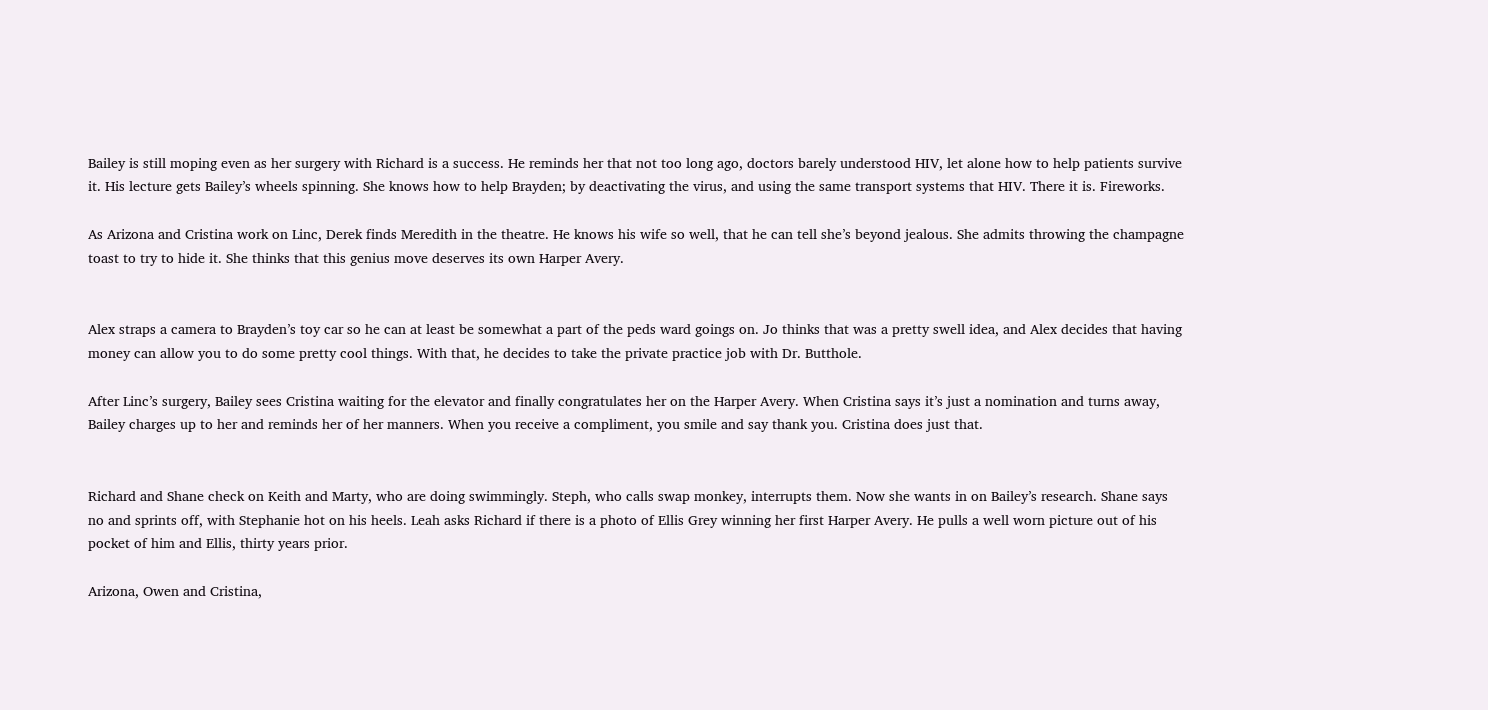Bailey is still moping even as her surgery with Richard is a success. He reminds her that not too long ago, doctors barely understood HIV, let alone how to help patients survive it. His lecture gets Bailey’s wheels spinning. She knows how to help Brayden; by deactivating the virus, and using the same transport systems that HIV. There it is. Fireworks.

As Arizona and Cristina work on Linc, Derek finds Meredith in the theatre. He knows his wife so well, that he can tell she’s beyond jealous. She admits throwing the champagne toast to try to hide it. She thinks that this genius move deserves its own Harper Avery.


Alex straps a camera to Brayden’s toy car so he can at least be somewhat a part of the peds ward goings on. Jo thinks that was a pretty swell idea, and Alex decides that having money can allow you to do some pretty cool things. With that, he decides to take the private practice job with Dr. Butthole.

After Linc’s surgery, Bailey sees Cristina waiting for the elevator and finally congratulates her on the Harper Avery. When Cristina says it’s just a nomination and turns away, Bailey charges up to her and reminds her of her manners. When you receive a compliment, you smile and say thank you. Cristina does just that.


Richard and Shane check on Keith and Marty, who are doing swimmingly. Steph, who calls swap monkey, interrupts them. Now she wants in on Bailey’s research. Shane says no and sprints off, with Stephanie hot on his heels. Leah asks Richard if there is a photo of Ellis Grey winning her first Harper Avery. He pulls a well worn picture out of his pocket of him and Ellis, thirty years prior.

Arizona, Owen and Cristina,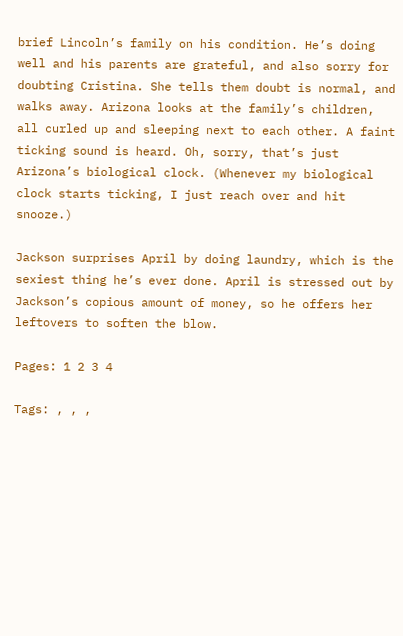brief Lincoln’s family on his condition. He’s doing well and his parents are grateful, and also sorry for doubting Cristina. She tells them doubt is normal, and walks away. Arizona looks at the family’s children, all curled up and sleeping next to each other. A faint ticking sound is heard. Oh, sorry, that’s just Arizona’s biological clock. (Whenever my biological clock starts ticking, I just reach over and hit snooze.)

Jackson surprises April by doing laundry, which is the sexiest thing he’s ever done. April is stressed out by Jackson’s copious amount of money, so he offers her leftovers to soften the blow.

Pages: 1 2 3 4

Tags: , , ,